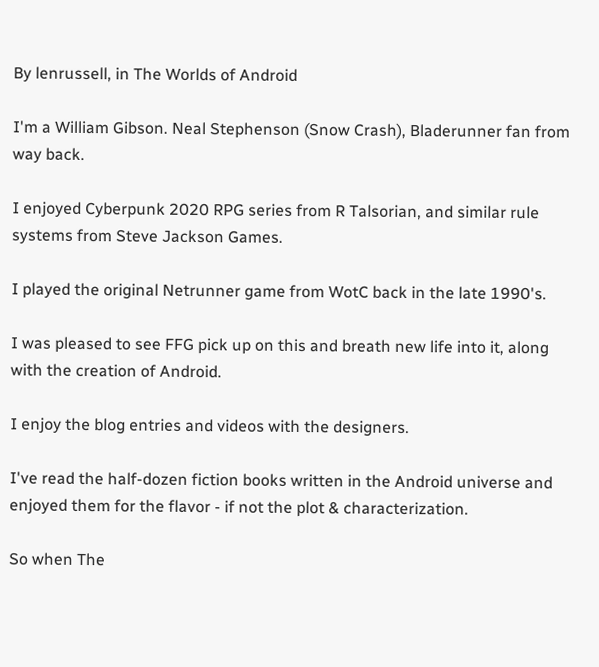By lenrussell, in The Worlds of Android

I'm a William Gibson. Neal Stephenson (Snow Crash), Bladerunner fan from way back.

I enjoyed Cyberpunk 2020 RPG series from R Talsorian, and similar rule systems from Steve Jackson Games.

I played the original Netrunner game from WotC back in the late 1990's.

I was pleased to see FFG pick up on this and breath new life into it, along with the creation of Android.

I enjoy the blog entries and videos with the designers.

I've read the half-dozen fiction books written in the Android universe and enjoyed them for the flavor - if not the plot & characterization.

So when The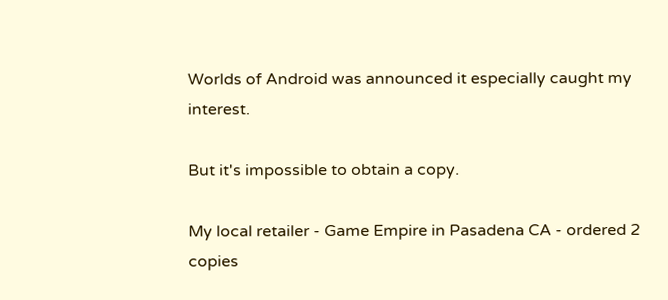Worlds of Android was announced it especially caught my interest.

But it's impossible to obtain a copy.

My local retailer - Game Empire in Pasadena CA - ordered 2 copies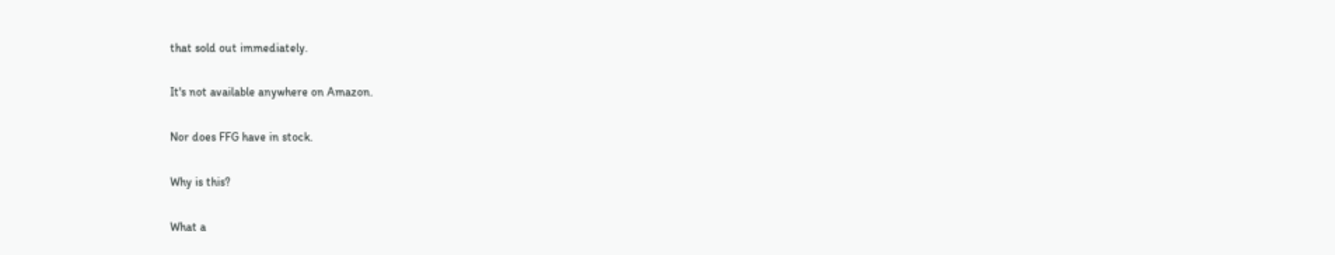that sold out immediately.

It's not available anywhere on Amazon.

Nor does FFG have in stock.

Why is this?

What a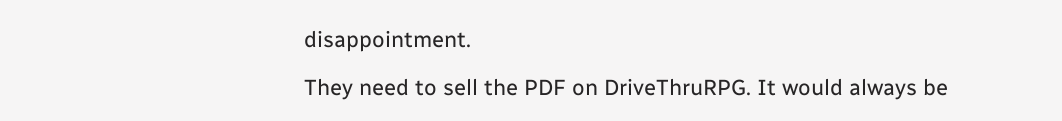disappointment.

They need to sell the PDF on DriveThruRPG. It would always be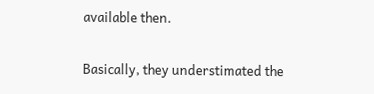available then.

Basically, they understimated the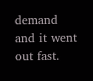demand and it went out fast.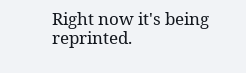Right now it's being reprinted.